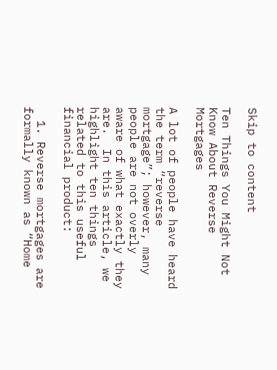Skip to content

Ten Things You Might Not Know About Reverse Mortgages

A lot of people have heard the term “reverse mortgage”; however, many people are not overly aware of what exactly they are.  In this article, we highlight ten things related to this useful financial product:

  1. Reverse mortgages are formally known as “Home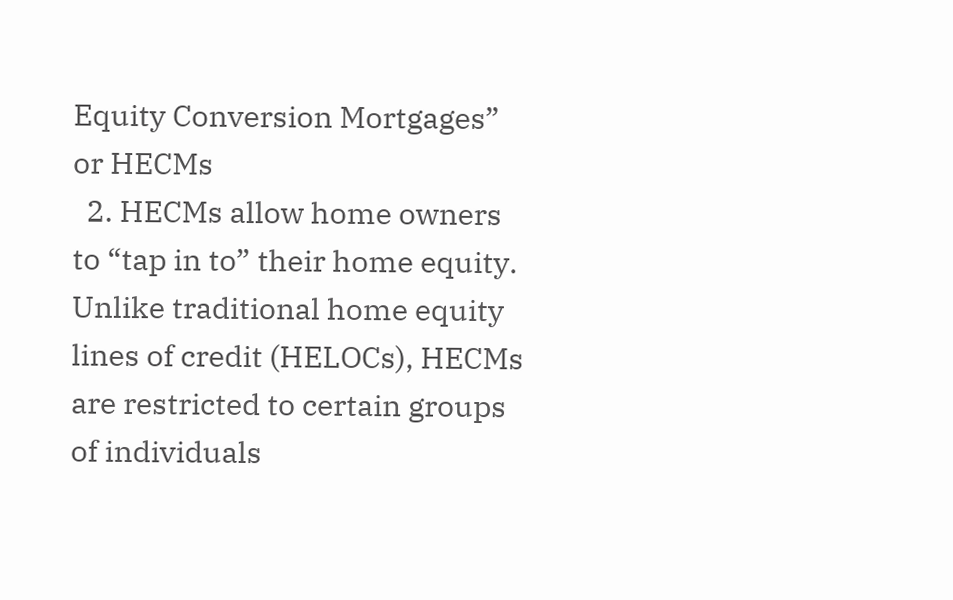Equity Conversion Mortgages” or HECMs
  2. HECMs allow home owners to “tap in to” their home equity. Unlike traditional home equity lines of credit (HELOCs), HECMs are restricted to certain groups of individuals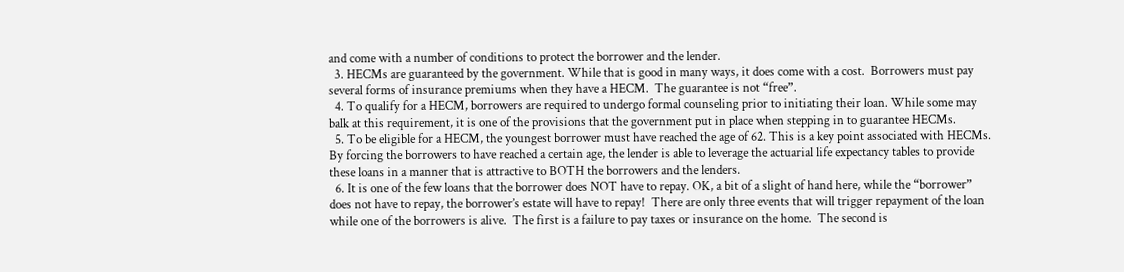and come with a number of conditions to protect the borrower and the lender.
  3. HECMs are guaranteed by the government. While that is good in many ways, it does come with a cost.  Borrowers must pay several forms of insurance premiums when they have a HECM.  The guarantee is not “free”.
  4. To qualify for a HECM, borrowers are required to undergo formal counseling prior to initiating their loan. While some may balk at this requirement, it is one of the provisions that the government put in place when stepping in to guarantee HECMs.
  5. To be eligible for a HECM, the youngest borrower must have reached the age of 62. This is a key point associated with HECMs.  By forcing the borrowers to have reached a certain age, the lender is able to leverage the actuarial life expectancy tables to provide these loans in a manner that is attractive to BOTH the borrowers and the lenders.
  6. It is one of the few loans that the borrower does NOT have to repay. OK, a bit of a slight of hand here, while the “borrower” does not have to repay, the borrower’s estate will have to repay!  There are only three events that will trigger repayment of the loan while one of the borrowers is alive.  The first is a failure to pay taxes or insurance on the home.  The second is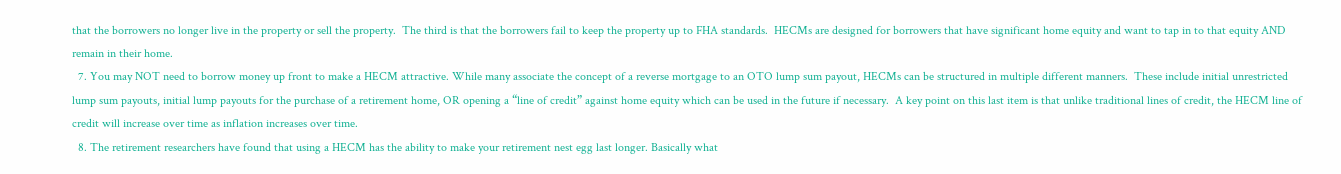that the borrowers no longer live in the property or sell the property.  The third is that the borrowers fail to keep the property up to FHA standards.  HECMs are designed for borrowers that have significant home equity and want to tap in to that equity AND remain in their home.
  7. You may NOT need to borrow money up front to make a HECM attractive. While many associate the concept of a reverse mortgage to an OTO lump sum payout, HECMs can be structured in multiple different manners.  These include initial unrestricted lump sum payouts, initial lump payouts for the purchase of a retirement home, OR opening a “line of credit” against home equity which can be used in the future if necessary.  A key point on this last item is that unlike traditional lines of credit, the HECM line of credit will increase over time as inflation increases over time.
  8. The retirement researchers have found that using a HECM has the ability to make your retirement nest egg last longer. Basically what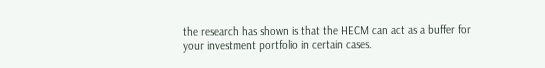the research has shown is that the HECM can act as a buffer for your investment portfolio in certain cases.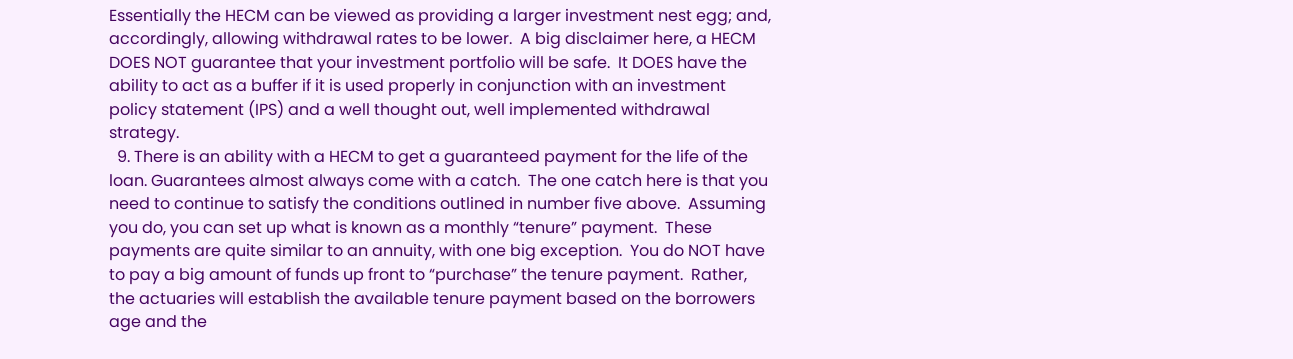Essentially the HECM can be viewed as providing a larger investment nest egg; and, accordingly, allowing withdrawal rates to be lower.  A big disclaimer here, a HECM DOES NOT guarantee that your investment portfolio will be safe.  It DOES have the ability to act as a buffer if it is used properly in conjunction with an investment policy statement (IPS) and a well thought out, well implemented withdrawal strategy.
  9. There is an ability with a HECM to get a guaranteed payment for the life of the loan. Guarantees almost always come with a catch.  The one catch here is that you need to continue to satisfy the conditions outlined in number five above.  Assuming you do, you can set up what is known as a monthly “tenure” payment.  These payments are quite similar to an annuity, with one big exception.  You do NOT have to pay a big amount of funds up front to “purchase” the tenure payment.  Rather, the actuaries will establish the available tenure payment based on the borrowers age and the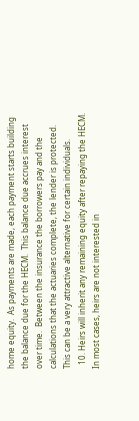home equity.  As payments are made, each payment starts building the balance due for the HECM.  This balance due accrues interest over time.  Between the insurance the borrowers pay and the calculations that the actuaries complete, the lender is protected.  This can be a very attractive alternative for certain individuals.
  10. Heirs will inherit any remaining equity after repaying the HECM. In most cases, heirs are not interested in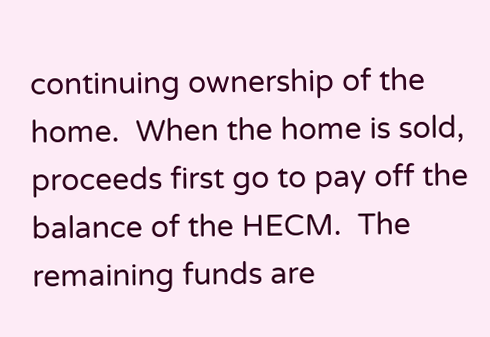continuing ownership of the home.  When the home is sold, proceeds first go to pay off the balance of the HECM.  The remaining funds are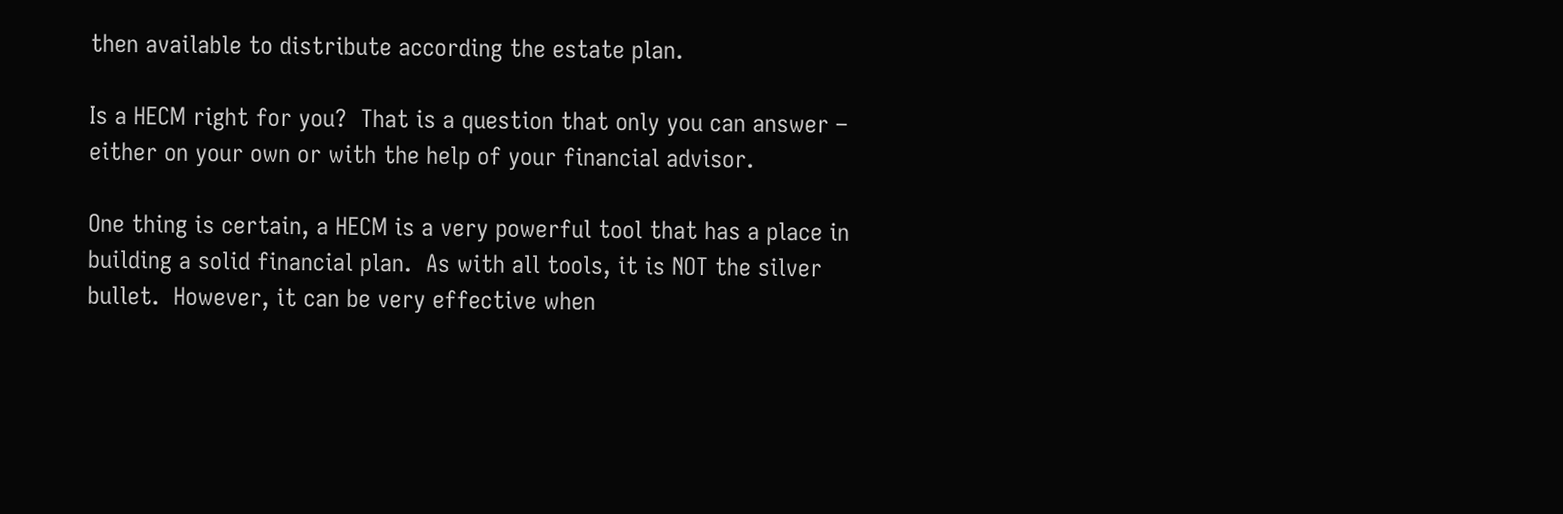then available to distribute according the estate plan.

Is a HECM right for you?  That is a question that only you can answer – either on your own or with the help of your financial advisor.

One thing is certain, a HECM is a very powerful tool that has a place in building a solid financial plan.  As with all tools, it is NOT the silver bullet.  However, it can be very effective when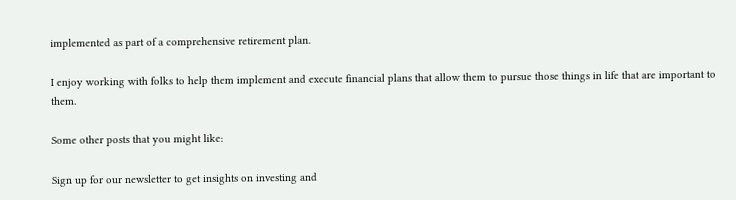implemented as part of a comprehensive retirement plan.

I enjoy working with folks to help them implement and execute financial plans that allow them to pursue those things in life that are important to them.

Some other posts that you might like:

Sign up for our newsletter to get insights on investing and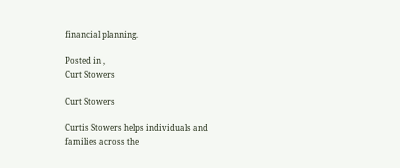financial planning.

Posted in ,
Curt Stowers

Curt Stowers

Curtis Stowers helps individuals and families across the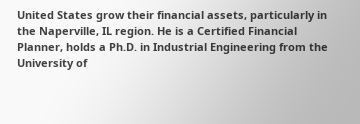United States grow their financial assets, particularly in the Naperville, IL region. He is a Certified Financial Planner, holds a Ph.D. in Industrial Engineering from the University of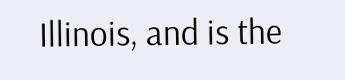Illinois, and is the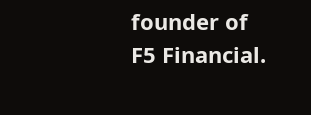founder of F5 Financial.